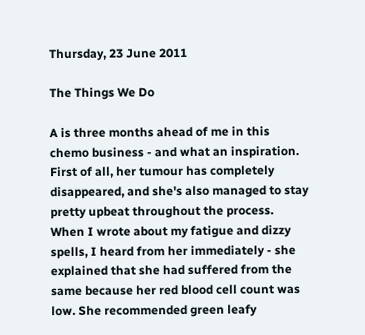Thursday, 23 June 2011

The Things We Do

A is three months ahead of me in this chemo business - and what an inspiration. First of all, her tumour has completely disappeared, and she's also managed to stay pretty upbeat throughout the process. When I wrote about my fatigue and dizzy spells, I heard from her immediately - she explained that she had suffered from the same because her red blood cell count was low. She recommended green leafy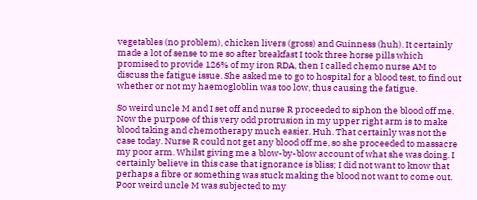vegetables (no problem), chicken livers (gross) and Guinness (huh). It certainly made a lot of sense to me so after breakfast I took three horse pills which promised to provide 126% of my iron RDA, then I called chemo nurse AM to discuss the fatigue issue. She asked me to go to hospital for a blood test, to find out whether or not my haemogloblin was too low, thus causing the fatigue.

So weird uncle M and I set off and nurse R proceeded to siphon the blood off me. Now the purpose of this very odd protrusion in my upper right arm is to make blood taking and chemotherapy much easier. Huh. That certainly was not the case today. Nurse R could not get any blood off me, so she proceeded to massacre my poor arm. Whilst giving me a blow-by-blow account of what she was doing. I certainly believe in this case that ignorance is bliss; I did not want to know that perhaps a fibre or something was stuck making the blood not want to come out. Poor weird uncle M was subjected to my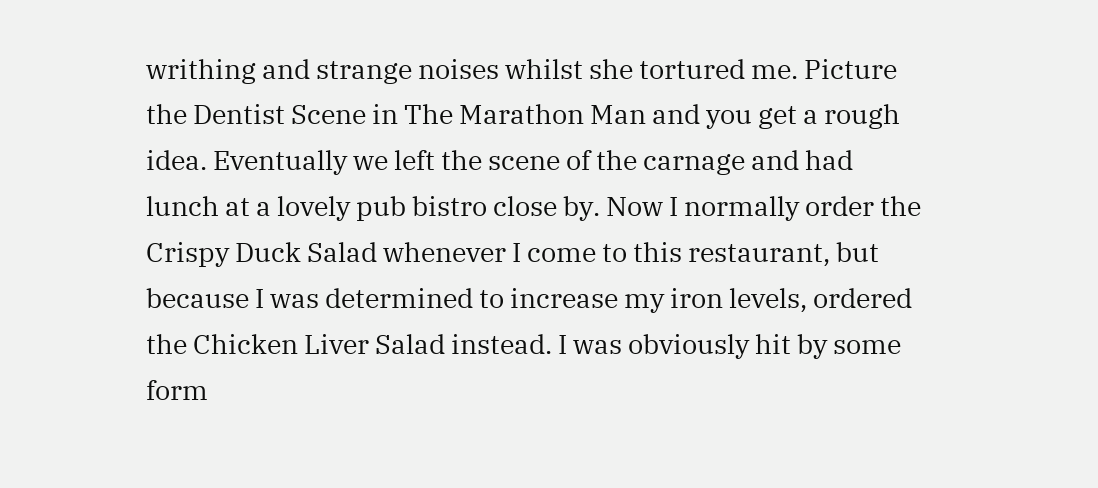writhing and strange noises whilst she tortured me. Picture the Dentist Scene in The Marathon Man and you get a rough idea. Eventually we left the scene of the carnage and had lunch at a lovely pub bistro close by. Now I normally order the Crispy Duck Salad whenever I come to this restaurant, but because I was determined to increase my iron levels, ordered the Chicken Liver Salad instead. I was obviously hit by some form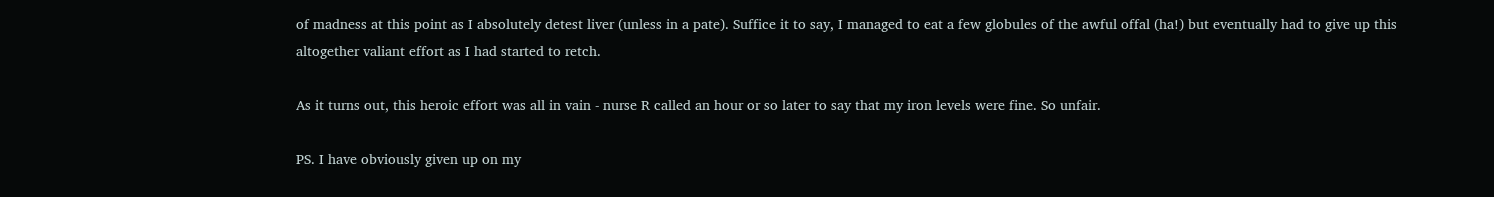of madness at this point as I absolutely detest liver (unless in a pate). Suffice it to say, I managed to eat a few globules of the awful offal (ha!) but eventually had to give up this altogether valiant effort as I had started to retch.

As it turns out, this heroic effort was all in vain - nurse R called an hour or so later to say that my iron levels were fine. So unfair.

PS. I have obviously given up on my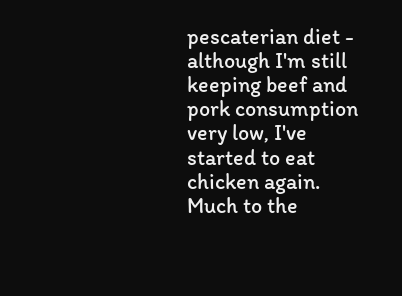pescaterian diet - although I'm still keeping beef and pork consumption very low, I've started to eat chicken again. Much to the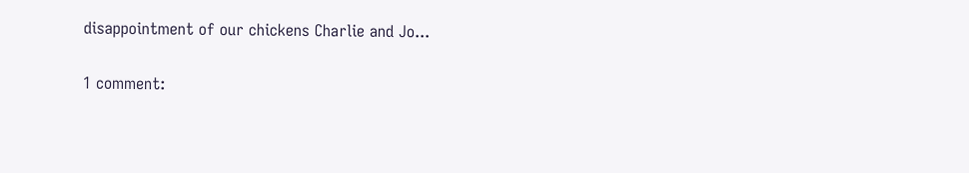disappointment of our chickens Charlie and Jo...

1 comment: